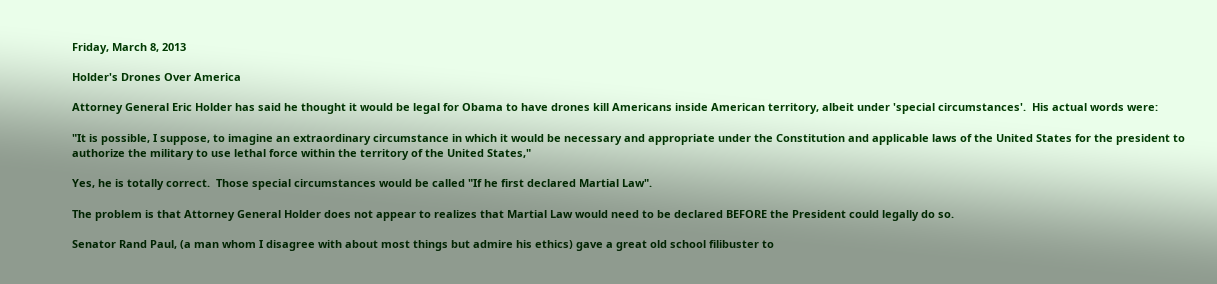Friday, March 8, 2013

Holder's Drones Over America

Attorney General Eric Holder has said he thought it would be legal for Obama to have drones kill Americans inside American territory, albeit under 'special circumstances'.  His actual words were:

"It is possible, I suppose, to imagine an extraordinary circumstance in which it would be necessary and appropriate under the Constitution and applicable laws of the United States for the president to authorize the military to use lethal force within the territory of the United States,"

Yes, he is totally correct.  Those special circumstances would be called "If he first declared Martial Law".

The problem is that Attorney General Holder does not appear to realizes that Martial Law would need to be declared BEFORE the President could legally do so.

Senator Rand Paul, (a man whom I disagree with about most things but admire his ethics) gave a great old school filibuster to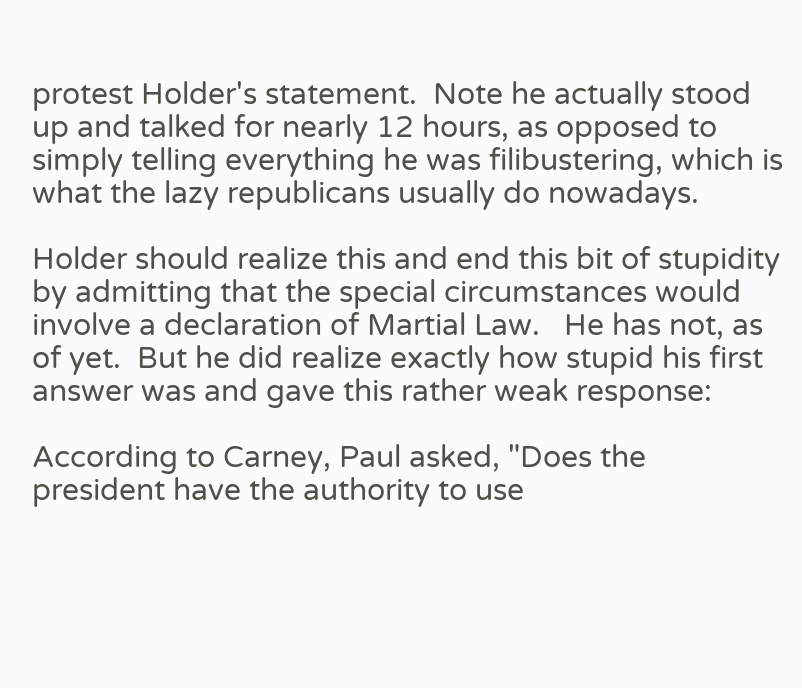protest Holder's statement.  Note he actually stood up and talked for nearly 12 hours, as opposed to simply telling everything he was filibustering, which is what the lazy republicans usually do nowadays.

Holder should realize this and end this bit of stupidity by admitting that the special circumstances would involve a declaration of Martial Law.   He has not, as of yet.  But he did realize exactly how stupid his first answer was and gave this rather weak response:

According to Carney, Paul asked, "Does the president have the authority to use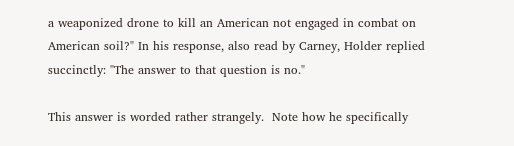a weaponized drone to kill an American not engaged in combat on American soil?" In his response, also read by Carney, Holder replied succinctly: "The answer to that question is no."

This answer is worded rather strangely.  Note how he specifically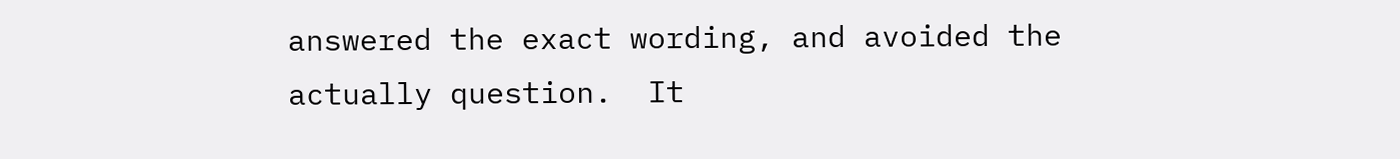answered the exact wording, and avoided the actually question.  It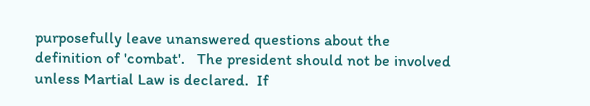purposefully leave unanswered questions about the definition of 'combat'.   The president should not be involved unless Martial Law is declared.  If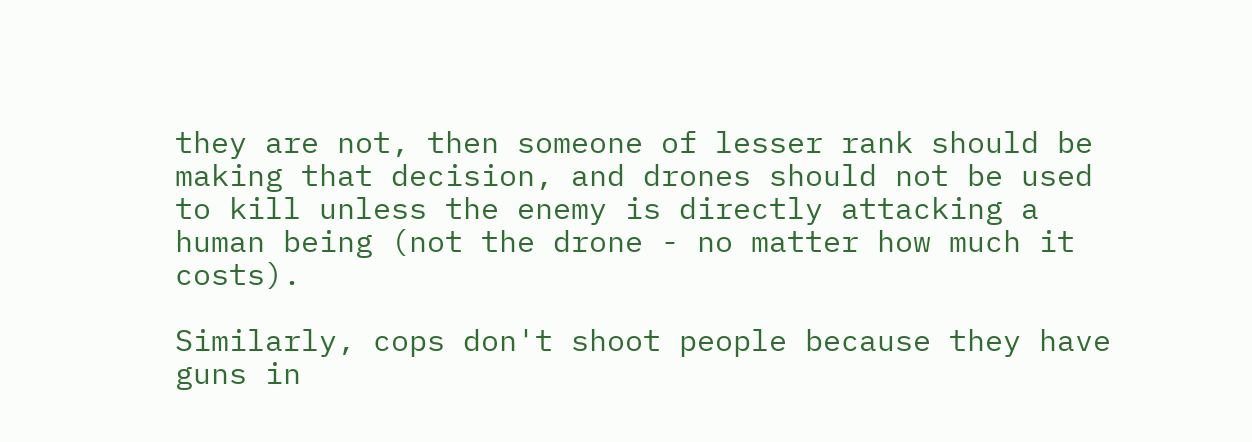they are not, then someone of lesser rank should be making that decision, and drones should not be used to kill unless the enemy is directly attacking a human being (not the drone - no matter how much it costs).

Similarly, cops don't shoot people because they have guns in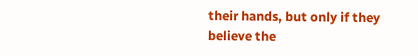their hands, but only if they believe the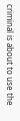criminal is about to use the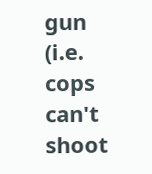gun (i.e. cops can't shoot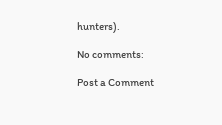hunters).

No comments:

Post a Comment